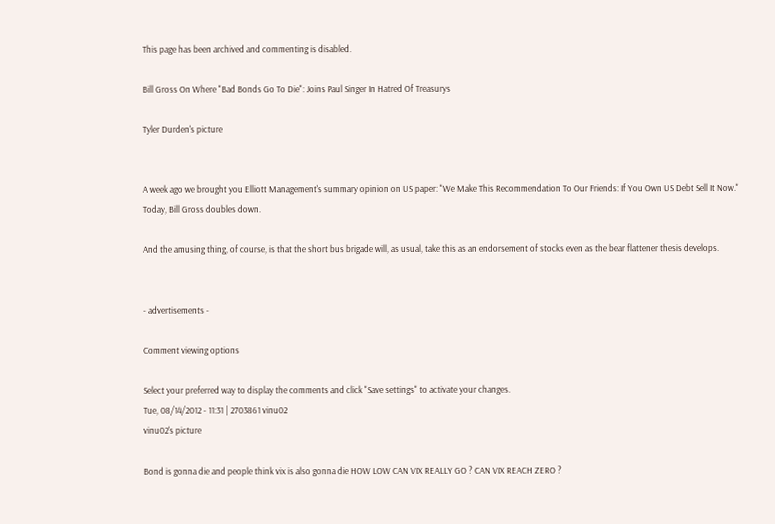This page has been archived and commenting is disabled.

Bill Gross On Where "Bad Bonds Go To Die": Joins Paul Singer In Hatred Of Treasurys

Tyler Durden's picture


A week ago we brought you Elliott Management's summary opinion on US paper: "We Make This Recommendation To Our Friends: If You Own US Debt Sell It Now." Today, Bill Gross doubles down.

And the amusing thing, of course, is that the short bus brigade will, as usual, take this as an endorsement of stocks even as the bear flattener thesis develops.


- advertisements -

Comment viewing options

Select your preferred way to display the comments and click "Save settings" to activate your changes.
Tue, 08/14/2012 - 11:31 | 2703861 vinu02
vinu02's picture

Bond is gonna die and people think vix is also gonna die HOW LOW CAN VIX REALLY GO ? CAN VIX REACH ZERO ?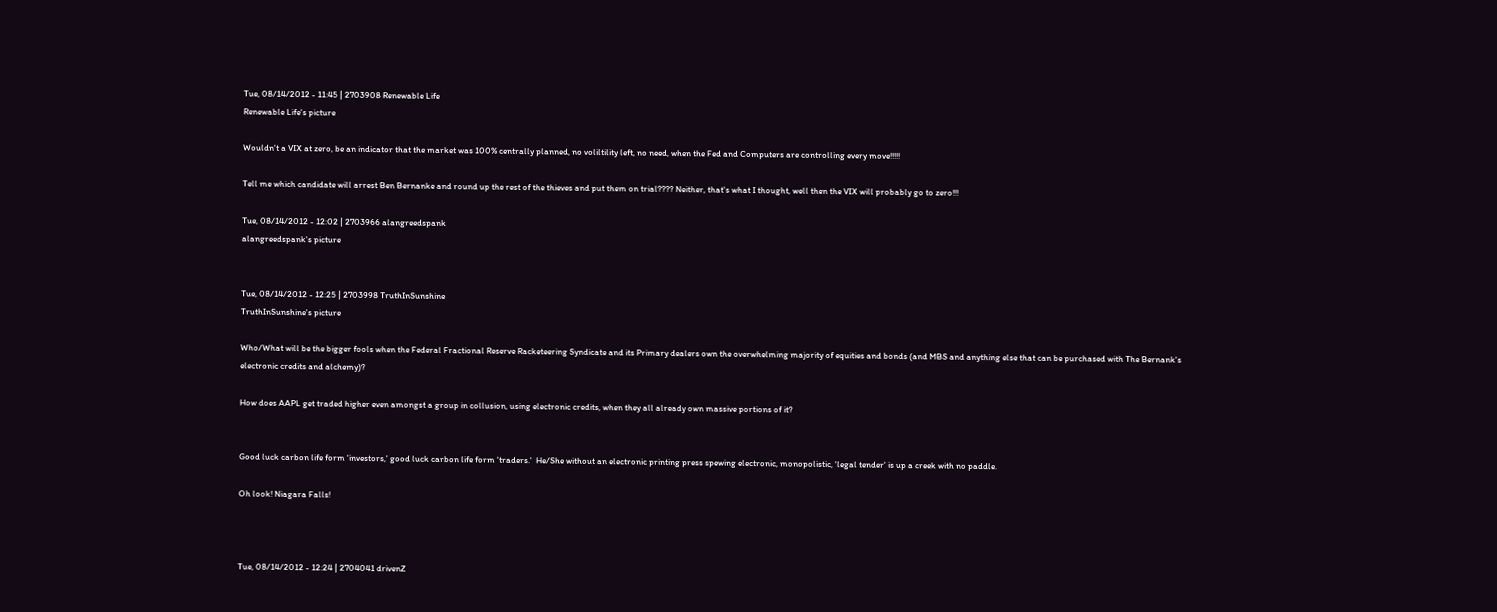Tue, 08/14/2012 - 11:45 | 2703908 Renewable Life
Renewable Life's picture

Wouldn't a VIX at zero, be an indicator that the market was 100% centrally planned, no voliltility left, no need, when the Fed and Computers are controlling every move!!!!!

Tell me which candidate will arrest Ben Bernanke and round up the rest of the thieves and put them on trial???? Neither, that's what I thought, well then the VIX will probably go to zero!!!

Tue, 08/14/2012 - 12:02 | 2703966 alangreedspank
alangreedspank's picture


Tue, 08/14/2012 - 12:25 | 2703998 TruthInSunshine
TruthInSunshine's picture

Who/What will be the bigger fools when the Federal Fractional Reserve Racketeering Syndicate and its Primary dealers own the overwhelming majority of equities and bonds (and MBS and anything else that can be purchased with The Bernank's electronic credits and alchemy)?

How does AAPL get traded higher even amongst a group in collusion, using electronic credits, when they all already own massive portions of it?


Good luck carbon life form 'investors,' good luck carbon life form 'traders.'  He/She without an electronic printing press spewing electronic, monopolistic, 'legal tender' is up a creek with no paddle.

Oh look! Niagara Falls!



Tue, 08/14/2012 - 12:24 | 2704041 drivenZ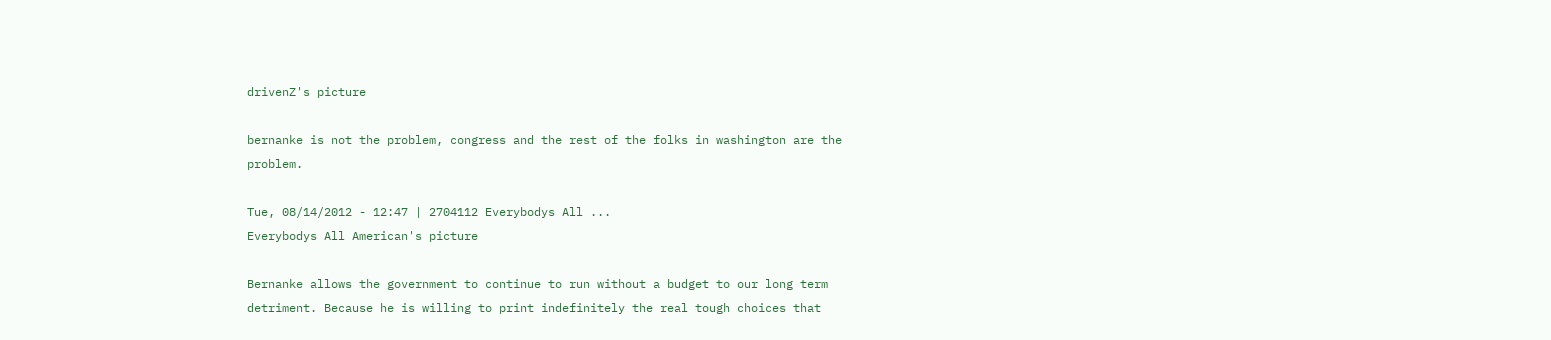drivenZ's picture

bernanke is not the problem, congress and the rest of the folks in washington are the problem.

Tue, 08/14/2012 - 12:47 | 2704112 Everybodys All ...
Everybodys All American's picture

Bernanke allows the government to continue to run without a budget to our long term detriment. Because he is willing to print indefinitely the real tough choices that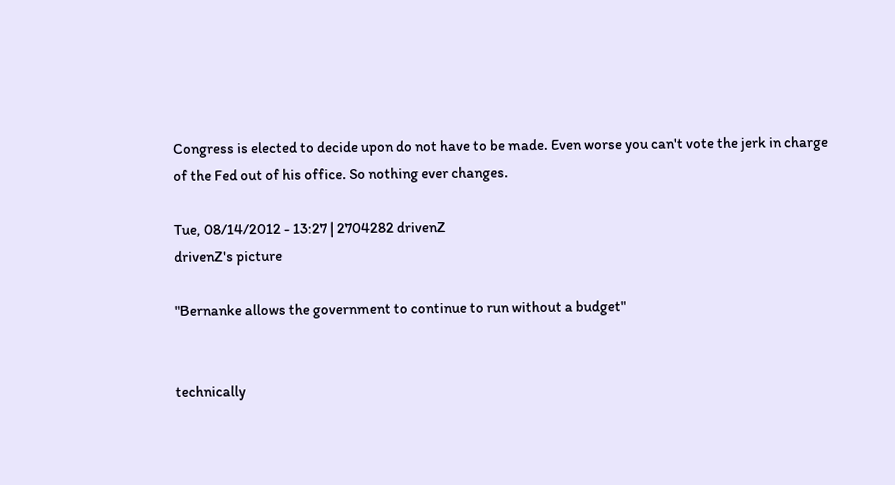Congress is elected to decide upon do not have to be made. Even worse you can't vote the jerk in charge of the Fed out of his office. So nothing ever changes.

Tue, 08/14/2012 - 13:27 | 2704282 drivenZ
drivenZ's picture

"Bernanke allows the government to continue to run without a budget"


technically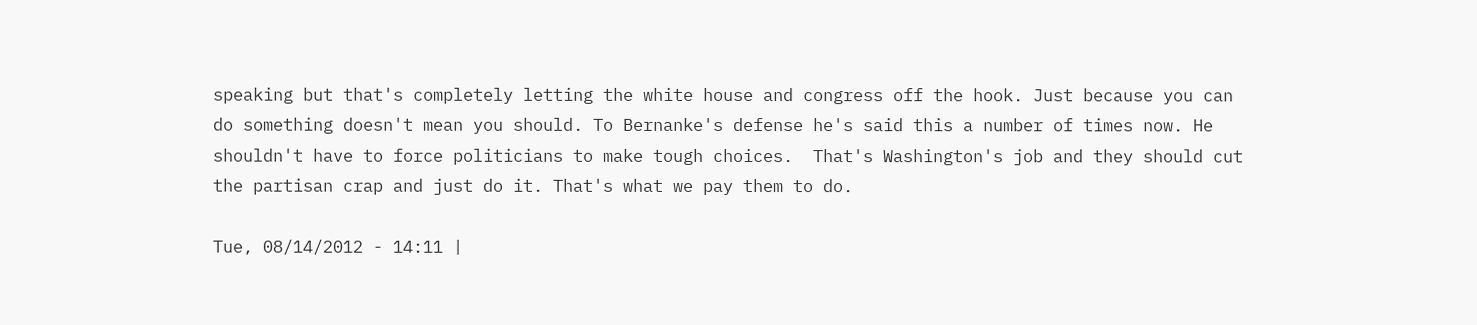speaking but that's completely letting the white house and congress off the hook. Just because you can do something doesn't mean you should. To Bernanke's defense he's said this a number of times now. He shouldn't have to force politicians to make tough choices.  That's Washington's job and they should cut the partisan crap and just do it. That's what we pay them to do.

Tue, 08/14/2012 - 14:11 |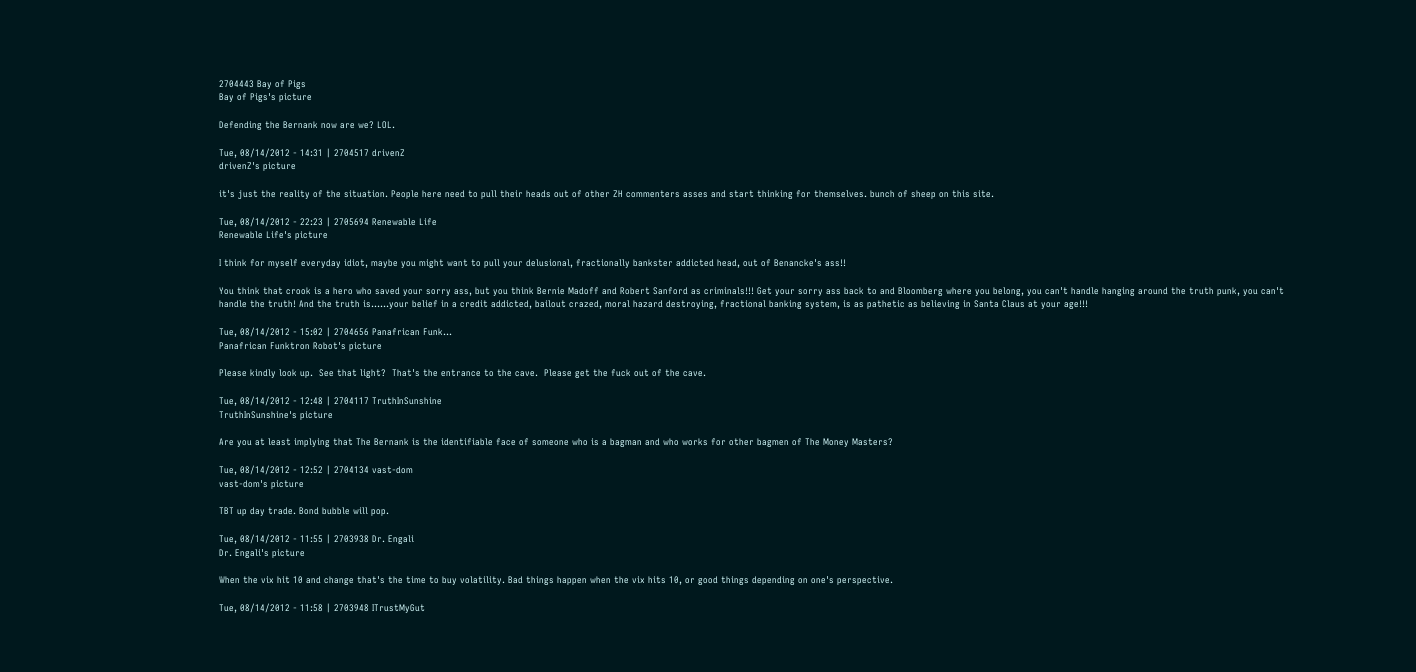2704443 Bay of Pigs
Bay of Pigs's picture

Defending the Bernank now are we? LOL.

Tue, 08/14/2012 - 14:31 | 2704517 drivenZ
drivenZ's picture

it's just the reality of the situation. People here need to pull their heads out of other ZH commenters asses and start thinking for themselves. bunch of sheep on this site.

Tue, 08/14/2012 - 22:23 | 2705694 Renewable Life
Renewable Life's picture

I think for myself everyday idiot, maybe you might want to pull your delusional, fractionally bankster addicted head, out of Benancke's ass!!

You think that crook is a hero who saved your sorry ass, but you think Bernie Madoff and Robert Sanford as criminals!!! Get your sorry ass back to and Bloomberg where you belong, you can't handle hanging around the truth punk, you can't handle the truth! And the truth is......your belief in a credit addicted, bailout crazed, moral hazard destroying, fractional banking system, is as pathetic as believing in Santa Claus at your age!!!

Tue, 08/14/2012 - 15:02 | 2704656 Panafrican Funk...
Panafrican Funktron Robot's picture

Please kindly look up.  See that light?  That's the entrance to the cave.  Please get the fuck out of the cave.

Tue, 08/14/2012 - 12:48 | 2704117 TruthInSunshine
TruthInSunshine's picture

Are you at least implying that The Bernank is the identifiable face of someone who is a bagman and who works for other bagmen of The Money Masters?

Tue, 08/14/2012 - 12:52 | 2704134 vast-dom
vast-dom's picture

TBT up day trade. Bond bubble will pop.

Tue, 08/14/2012 - 11:55 | 2703938 Dr. Engali
Dr. Engali's picture

When the vix hit 10 and change that's the time to buy volatility. Bad things happen when the vix hits 10, or good things depending on one's perspective.

Tue, 08/14/2012 - 11:58 | 2703948 ITrustMyGut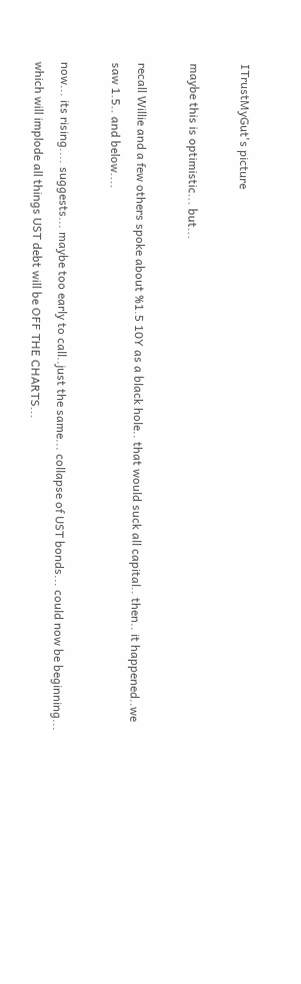ITrustMyGut's picture

maybe this is optimistic... but...

recall Willie and a few others spoke about %1.5 10Y as a black hole.. that would suck all capital.. then.. it happened..we saw 1.5.. and below....

now... its rising.... suggests... maybe too early to call..just the same... collapse of UST bonds... could now be beginning... which will implode all things UST debt will be OFF THE CHARTS...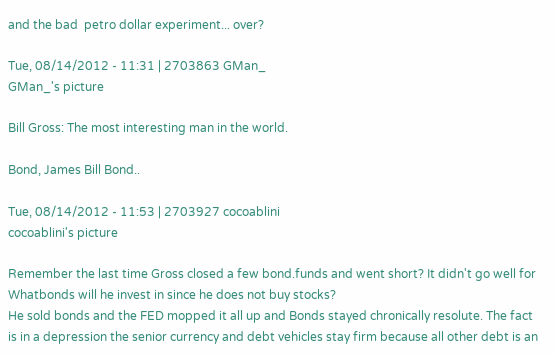and the bad  petro dollar experiment... over?

Tue, 08/14/2012 - 11:31 | 2703863 GMan_
GMan_'s picture

Bill Gross: The most interesting man in the world.

Bond, James Bill Bond..

Tue, 08/14/2012 - 11:53 | 2703927 cocoablini
cocoablini's picture

Remember the last time Gross closed a few bond.funds and went short? It didn't go well for Whatbonds will he invest in since he does not buy stocks?
He sold bonds and the FED mopped it all up and Bonds stayed chronically resolute. The fact is in a depression the senior currency and debt vehicles stay firm because all other debt is an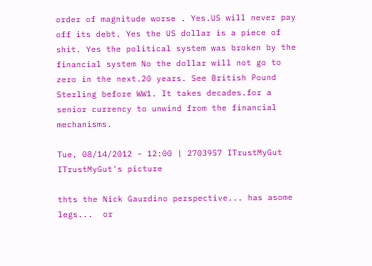order of magnitude worse . Yes.US will never pay off its debt. Yes the US dollar is a piece of shit. Yes the political system was broken by the financial system No the dollar will not go to zero in the next.20 years. See British Pound Sterling before WW1. It takes decades.for a senior currency to unwind from the financial mechanisms.

Tue, 08/14/2012 - 12:00 | 2703957 ITrustMyGut
ITrustMyGut's picture

thts the Nick Gaurdino perspective... has asome legs...  or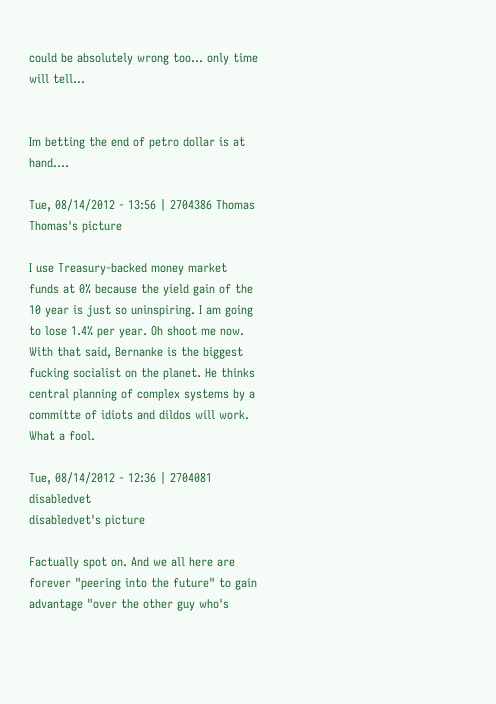could be absolutely wrong too... only time will tell...


Im betting the end of petro dollar is at hand....

Tue, 08/14/2012 - 13:56 | 2704386 Thomas
Thomas's picture

I use Treasury-backed money market funds at 0% because the yield gain of the 10 year is just so uninspiring. I am going to lose 1.4% per year. Oh shoot me now. With that said, Bernanke is the biggest fucking socialist on the planet. He thinks central planning of complex systems by a committe of idiots and dildos will work. What a fool.

Tue, 08/14/2012 - 12:36 | 2704081 disabledvet
disabledvet's picture

Factually spot on. And we all here are forever "peering into the future" to gain advantage "over the other guy who's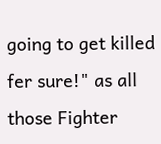going to get killed fer sure!" as all those Fighter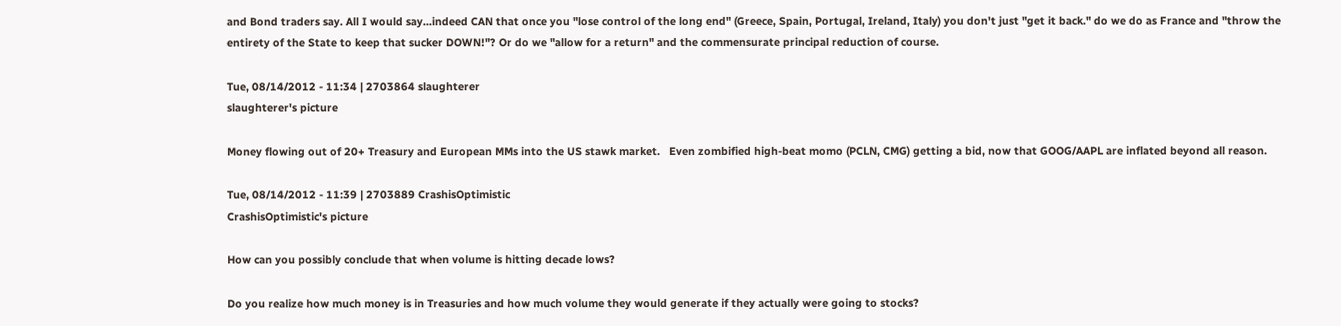and Bond traders say. All I would say...indeed CAN that once you "lose control of the long end" (Greece, Spain, Portugal, Ireland, Italy) you don't just "get it back." do we do as France and "throw the entirety of the State to keep that sucker DOWN!"? Or do we "allow for a return" and the commensurate principal reduction of course.

Tue, 08/14/2012 - 11:34 | 2703864 slaughterer
slaughterer's picture

Money flowing out of 20+ Treasury and European MMs into the US stawk market.   Even zombified high-beat momo (PCLN, CMG) getting a bid, now that GOOG/AAPL are inflated beyond all reason.

Tue, 08/14/2012 - 11:39 | 2703889 CrashisOptimistic
CrashisOptimistic's picture

How can you possibly conclude that when volume is hitting decade lows?

Do you realize how much money is in Treasuries and how much volume they would generate if they actually were going to stocks?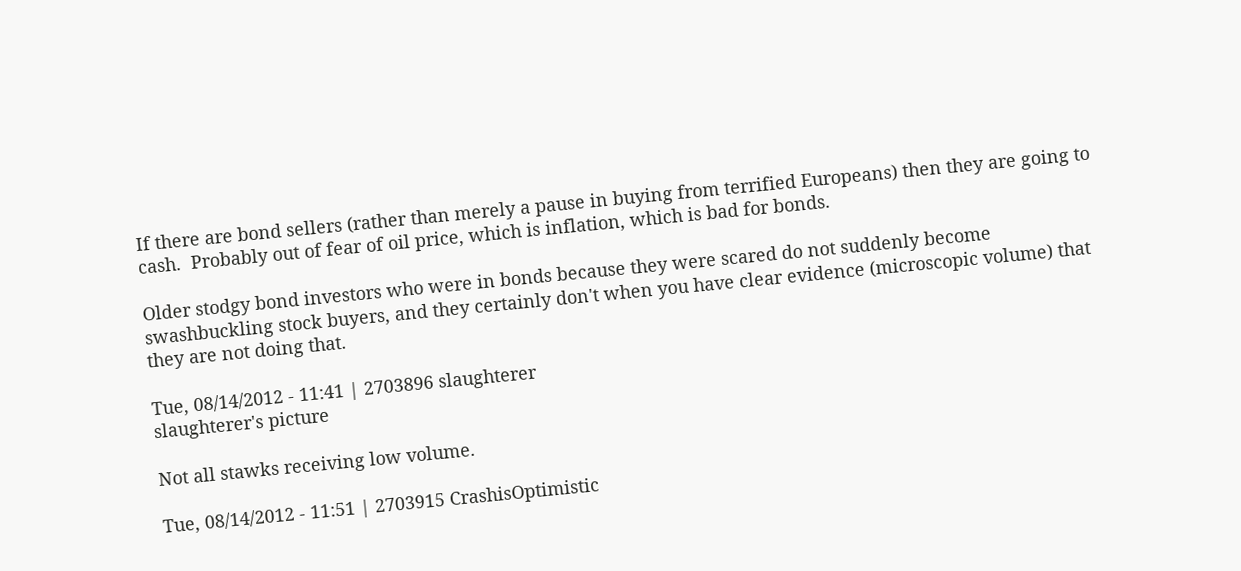If there are bond sellers (rather than merely a pause in buying from terrified Europeans) then they are going to cash.  Probably out of fear of oil price, which is inflation, which is bad for bonds.

Older stodgy bond investors who were in bonds because they were scared do not suddenly become swashbuckling stock buyers, and they certainly don't when you have clear evidence (microscopic volume) that they are not doing that.

Tue, 08/14/2012 - 11:41 | 2703896 slaughterer
slaughterer's picture

Not all stawks receiving low volume.

Tue, 08/14/2012 - 11:51 | 2703915 CrashisOptimistic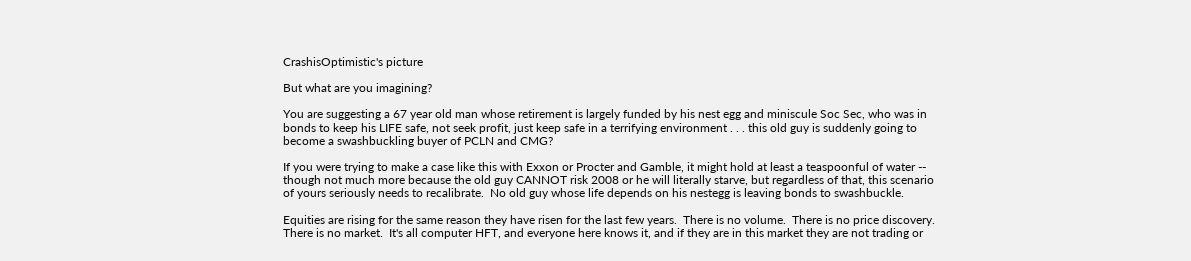CrashisOptimistic's picture

But what are you imagining?

You are suggesting a 67 year old man whose retirement is largely funded by his nest egg and miniscule Soc Sec, who was in bonds to keep his LIFE safe, not seek profit, just keep safe in a terrifying environment . . . this old guy is suddenly going to become a swashbuckling buyer of PCLN and CMG?

If you were trying to make a case like this with Exxon or Procter and Gamble, it might hold at least a teaspoonful of water -- though not much more because the old guy CANNOT risk 2008 or he will literally starve, but regardless of that, this scenario of yours seriously needs to recalibrate.  No old guy whose life depends on his nestegg is leaving bonds to swashbuckle.

Equities are rising for the same reason they have risen for the last few years.  There is no volume.  There is no price discovery.  There is no market.  It's all computer HFT, and everyone here knows it, and if they are in this market they are not trading or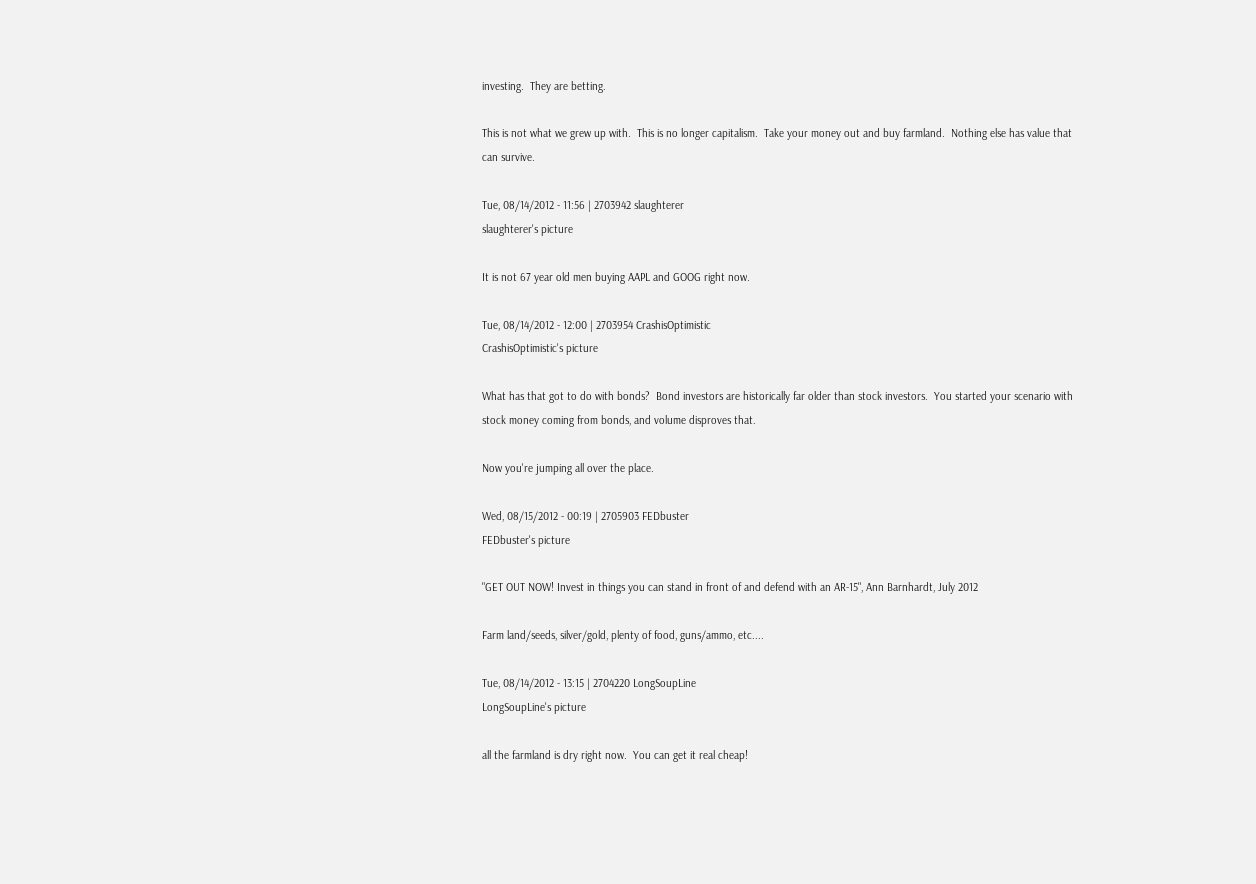investing.  They are betting.

This is not what we grew up with.  This is no longer capitalism.  Take your money out and buy farmland.  Nothing else has value that can survive.

Tue, 08/14/2012 - 11:56 | 2703942 slaughterer
slaughterer's picture

It is not 67 year old men buying AAPL and GOOG right now.

Tue, 08/14/2012 - 12:00 | 2703954 CrashisOptimistic
CrashisOptimistic's picture

What has that got to do with bonds?  Bond investors are historically far older than stock investors.  You started your scenario with stock money coming from bonds, and volume disproves that.

Now you're jumping all over the place.

Wed, 08/15/2012 - 00:19 | 2705903 FEDbuster
FEDbuster's picture

"GET OUT NOW! Invest in things you can stand in front of and defend with an AR-15", Ann Barnhardt, July 2012

Farm land/seeds, silver/gold, plenty of food, guns/ammo, etc....

Tue, 08/14/2012 - 13:15 | 2704220 LongSoupLine
LongSoupLine's picture

all the farmland is dry right now.  You can get it real cheap!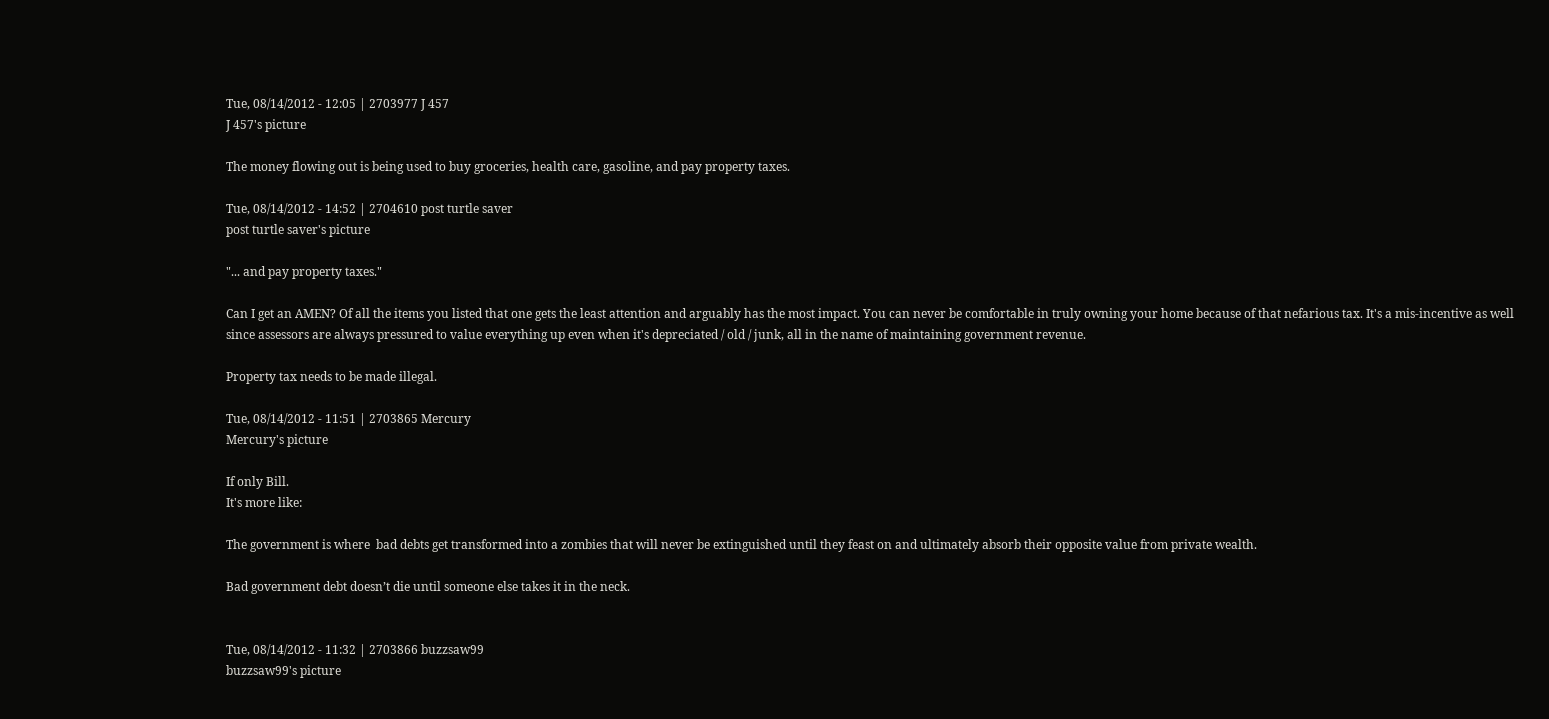Tue, 08/14/2012 - 12:05 | 2703977 J 457
J 457's picture

The money flowing out is being used to buy groceries, health care, gasoline, and pay property taxes.

Tue, 08/14/2012 - 14:52 | 2704610 post turtle saver
post turtle saver's picture

"... and pay property taxes."

Can I get an AMEN? Of all the items you listed that one gets the least attention and arguably has the most impact. You can never be comfortable in truly owning your home because of that nefarious tax. It's a mis-incentive as well since assessors are always pressured to value everything up even when it's depreciated / old / junk, all in the name of maintaining government revenue.

Property tax needs to be made illegal.

Tue, 08/14/2012 - 11:51 | 2703865 Mercury
Mercury's picture

If only Bill.
It's more like:

The government is where  bad debts get transformed into a zombies that will never be extinguished until they feast on and ultimately absorb their opposite value from private wealth.

Bad government debt doesn’t die until someone else takes it in the neck.


Tue, 08/14/2012 - 11:32 | 2703866 buzzsaw99
buzzsaw99's picture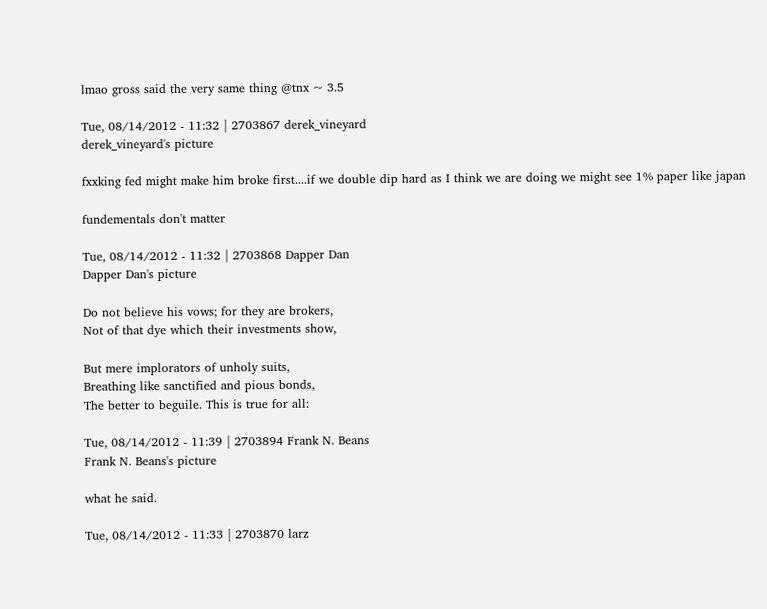lmao gross said the very same thing @tnx ~ 3.5

Tue, 08/14/2012 - 11:32 | 2703867 derek_vineyard
derek_vineyard's picture

fxxking fed might make him broke first....if we double dip hard as I think we are doing we might see 1% paper like japan

fundementals don't matter

Tue, 08/14/2012 - 11:32 | 2703868 Dapper Dan
Dapper Dan's picture

Do not believe his vows; for they are brokers,
Not of that dye which their investments show,

But mere implorators of unholy suits,
Breathing like sanctified and pious bonds,
The better to beguile. This is true for all:

Tue, 08/14/2012 - 11:39 | 2703894 Frank N. Beans
Frank N. Beans's picture

what he said.

Tue, 08/14/2012 - 11:33 | 2703870 larz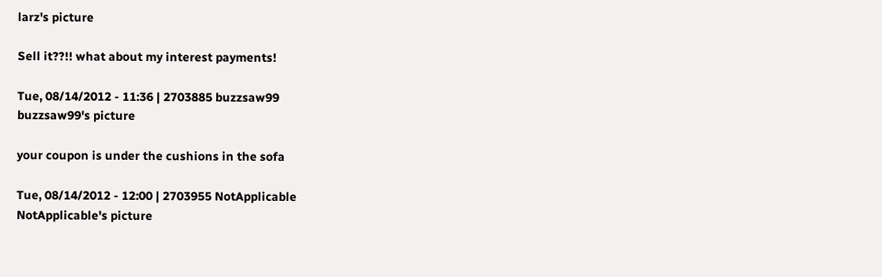larz's picture

Sell it??!! what about my interest payments!

Tue, 08/14/2012 - 11:36 | 2703885 buzzsaw99
buzzsaw99's picture

your coupon is under the cushions in the sofa

Tue, 08/14/2012 - 12:00 | 2703955 NotApplicable
NotApplicable's picture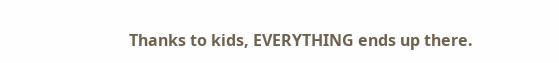Thanks to kids, EVERYTHING ends up there.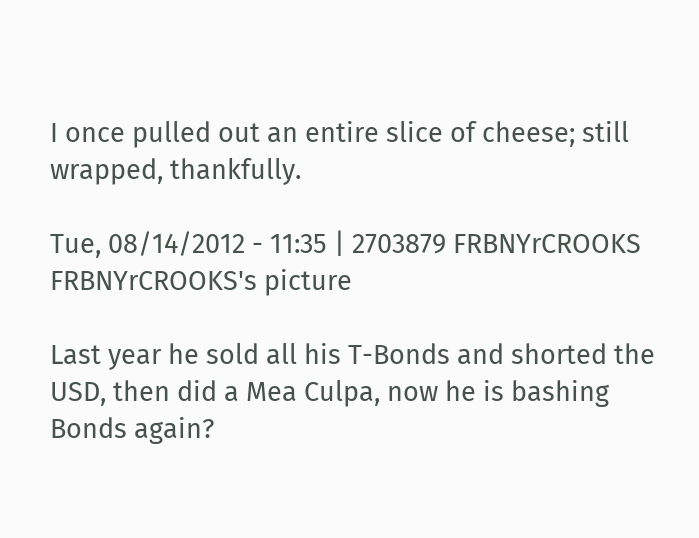I once pulled out an entire slice of cheese; still wrapped, thankfully.

Tue, 08/14/2012 - 11:35 | 2703879 FRBNYrCROOKS
FRBNYrCROOKS's picture

Last year he sold all his T-Bonds and shorted the USD, then did a Mea Culpa, now he is bashing Bonds again?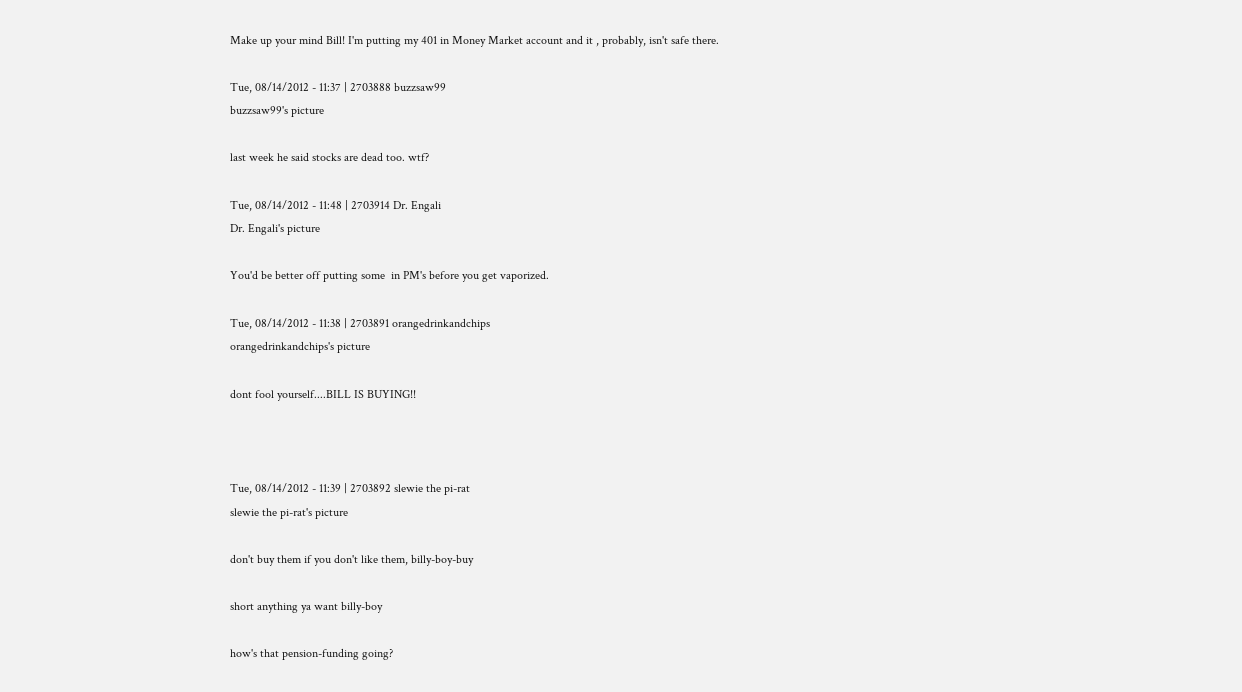Make up your mind Bill! I'm putting my 401 in Money Market account and it , probably, isn't safe there.

Tue, 08/14/2012 - 11:37 | 2703888 buzzsaw99
buzzsaw99's picture

last week he said stocks are dead too. wtf?

Tue, 08/14/2012 - 11:48 | 2703914 Dr. Engali
Dr. Engali's picture

You'd be better off putting some  in PM's before you get vaporized.

Tue, 08/14/2012 - 11:38 | 2703891 orangedrinkandchips
orangedrinkandchips's picture

dont fool yourself....BILL IS BUYING!!



Tue, 08/14/2012 - 11:39 | 2703892 slewie the pi-rat
slewie the pi-rat's picture

don't buy them if you don't like them, billy-boy-buy

short anything ya want billy-boy

how's that pension-funding going?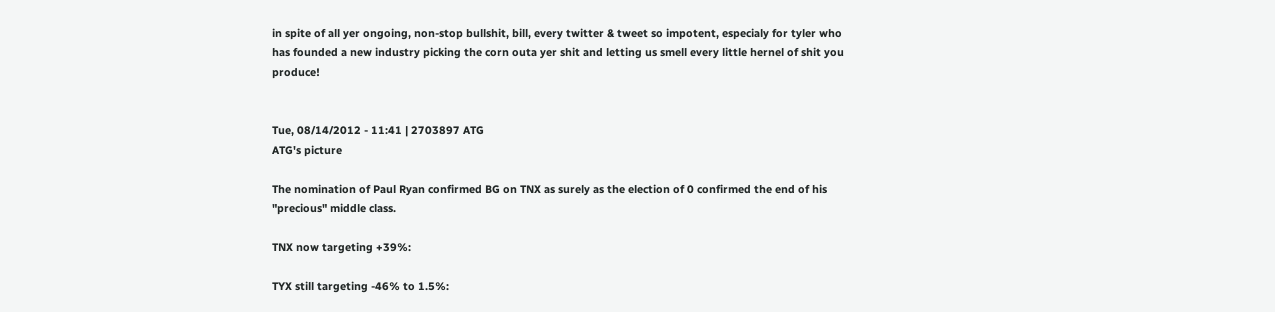in spite of all yer ongoing, non-stop bullshit, bill, every twitter & tweet so impotent, especialy for tyler who has founded a new industry picking the corn outa yer shit and letting us smell every little hernel of shit you produce!


Tue, 08/14/2012 - 11:41 | 2703897 ATG
ATG's picture

The nomination of Paul Ryan confirmed BG on TNX as surely as the election of 0 confirmed the end of his "precious" middle class.

TNX now targeting +39%:

TYX still targeting -46% to 1.5%: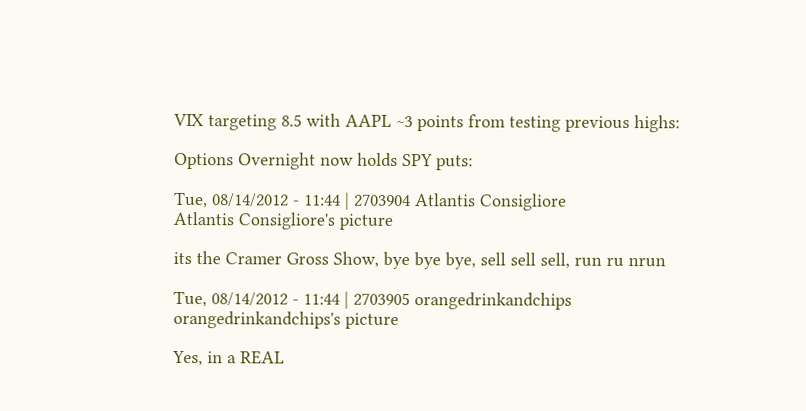VIX targeting 8.5 with AAPL ~3 points from testing previous highs:

Options Overnight now holds SPY puts:

Tue, 08/14/2012 - 11:44 | 2703904 Atlantis Consigliore
Atlantis Consigliore's picture

its the Cramer Gross Show, bye bye bye, sell sell sell, run ru nrun

Tue, 08/14/2012 - 11:44 | 2703905 orangedrinkandchips
orangedrinkandchips's picture

Yes, in a REAL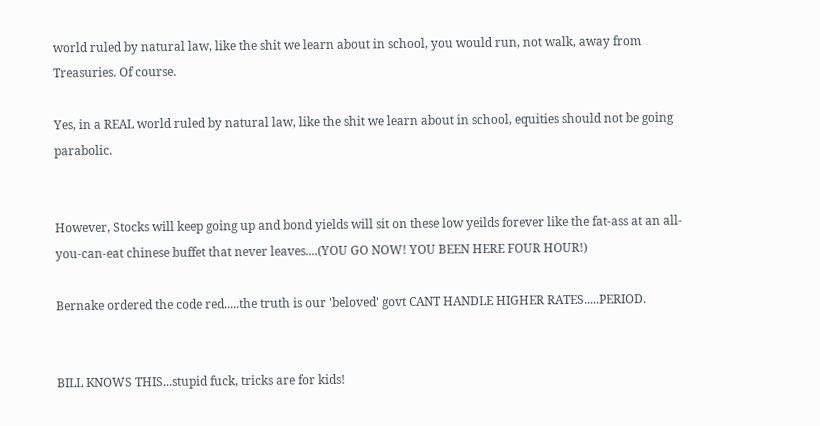world ruled by natural law, like the shit we learn about in school, you would run, not walk, away from Treasuries. Of course.

Yes, in a REAL world ruled by natural law, like the shit we learn about in school, equities should not be going parabolic.


However, Stocks will keep going up and bond yields will sit on these low yeilds forever like the fat-ass at an all-you-can-eat chinese buffet that never leaves....(YOU GO NOW! YOU BEEN HERE FOUR HOUR!)

Bernake ordered the code red.....the truth is our 'beloved' govt CANT HANDLE HIGHER RATES.....PERIOD.


BILL KNOWS THIS...stupid fuck, tricks are for kids!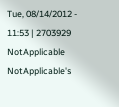Tue, 08/14/2012 - 11:53 | 2703929 NotApplicable
NotApplicable's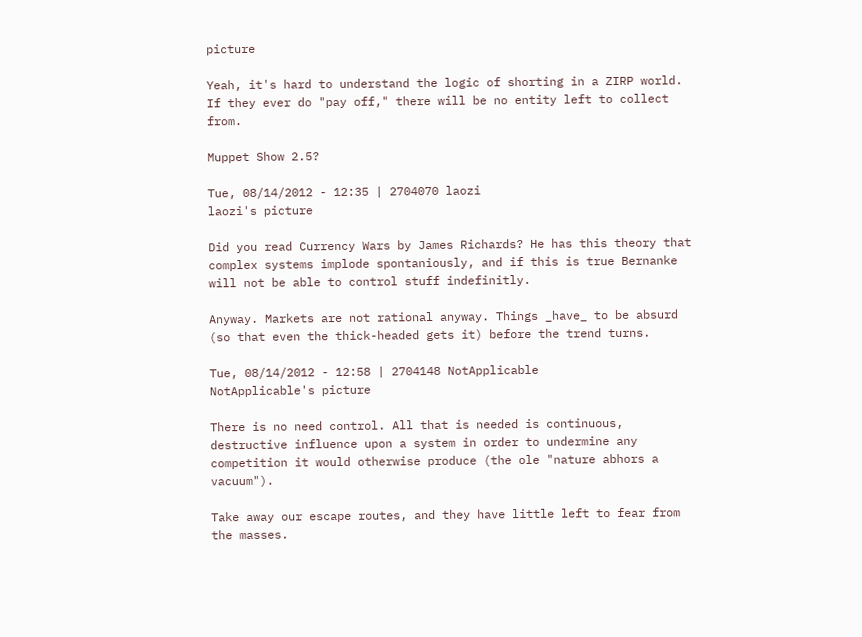picture

Yeah, it's hard to understand the logic of shorting in a ZIRP world. If they ever do "pay off," there will be no entity left to collect from.

Muppet Show 2.5?

Tue, 08/14/2012 - 12:35 | 2704070 laozi
laozi's picture

Did you read Currency Wars by James Richards? He has this theory that complex systems implode spontaniously, and if this is true Bernanke will not be able to control stuff indefinitly.

Anyway. Markets are not rational anyway. Things _have_ to be absurd (so that even the thick-headed gets it) before the trend turns.

Tue, 08/14/2012 - 12:58 | 2704148 NotApplicable
NotApplicable's picture

There is no need control. All that is needed is continuous, destructive influence upon a system in order to undermine any competition it would otherwise produce (the ole "nature abhors a vacuum").

Take away our escape routes, and they have little left to fear from the masses.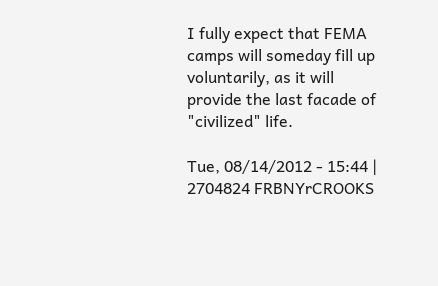I fully expect that FEMA camps will someday fill up voluntarily, as it will provide the last facade of "civilized" life.

Tue, 08/14/2012 - 15:44 | 2704824 FRBNYrCROOKS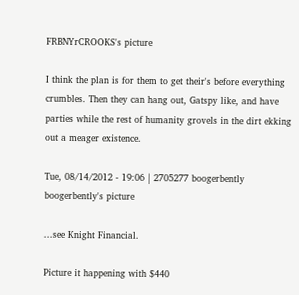FRBNYrCROOKS's picture

I think the plan is for them to get their's before everything crumbles. Then they can hang out, Gatspy like, and have parties while the rest of humanity grovels in the dirt ekking out a meager existence.

Tue, 08/14/2012 - 19:06 | 2705277 boogerbently
boogerbently's picture

...see Knight Financial.

Picture it happening with $440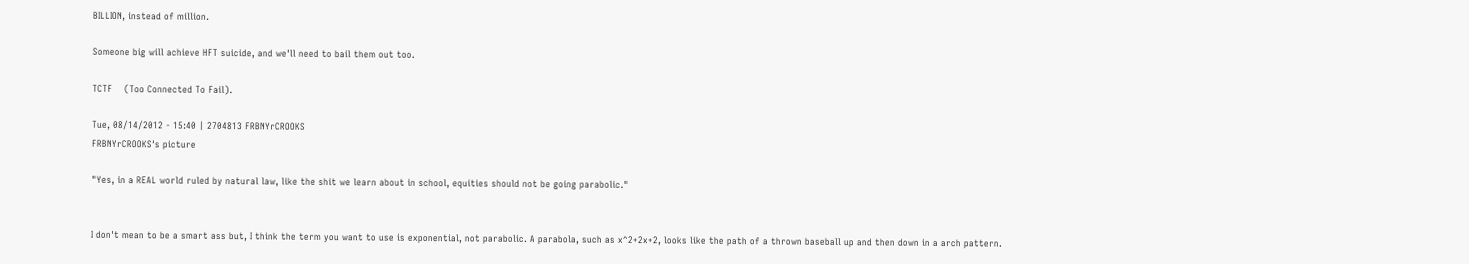BILLION, instead of million.

Someone big will achieve HFT suicide, and we'll need to bail them out too.

TCTF    (Too Connected To Fail).

Tue, 08/14/2012 - 15:40 | 2704813 FRBNYrCROOKS
FRBNYrCROOKS's picture

"Yes, in a REAL world ruled by natural law, like the shit we learn about in school, equities should not be going parabolic."


I don't mean to be a smart ass but, I think the term you want to use is exponential, not parabolic. A parabola, such as x^2+2x+2, looks like the path of a thrown baseball up and then down in a arch pattern.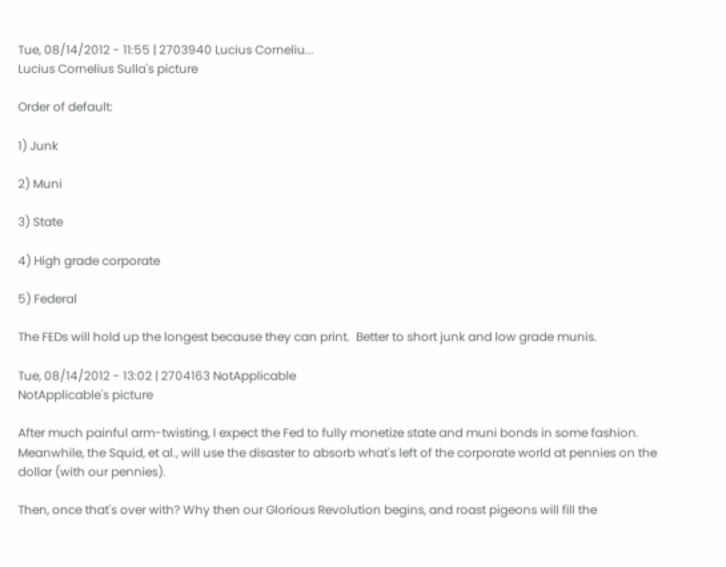Tue, 08/14/2012 - 11:55 | 2703940 Lucius Corneliu...
Lucius Cornelius Sulla's picture

Order of default:

1) Junk

2) Muni

3) State

4) High grade corporate

5) Federal

The FEDs will hold up the longest because they can print.  Better to short junk and low grade munis.

Tue, 08/14/2012 - 13:02 | 2704163 NotApplicable
NotApplicable's picture

After much painful arm-twisting, I expect the Fed to fully monetize state and muni bonds in some fashion. Meanwhile, the Squid, et al., will use the disaster to absorb what's left of the corporate world at pennies on the dollar (with our pennies).

Then, once that's over with? Why then our Glorious Revolution begins, and roast pigeons will fill the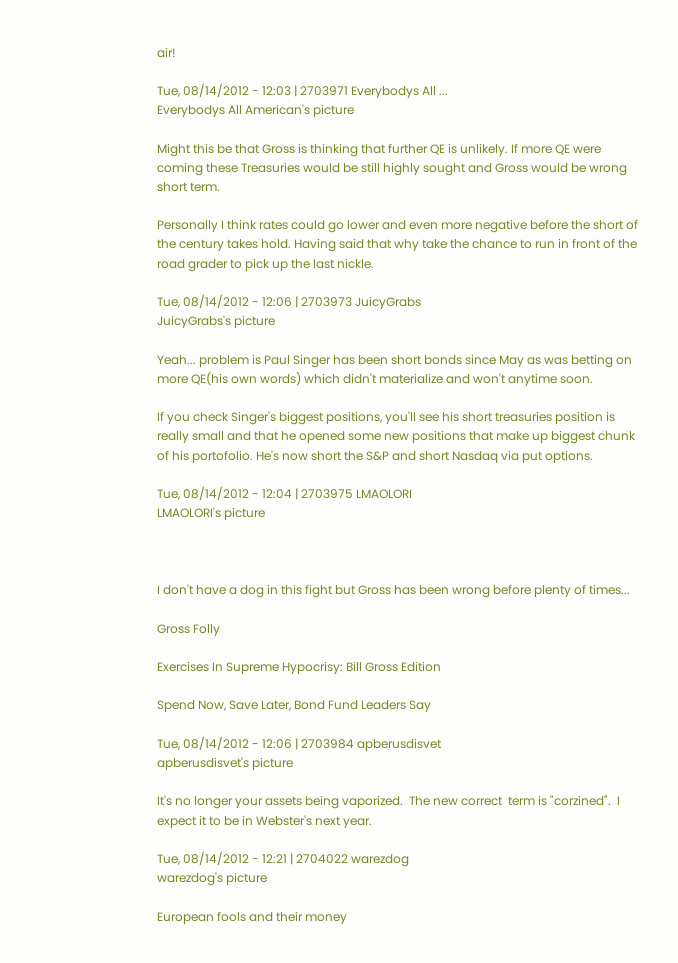air!

Tue, 08/14/2012 - 12:03 | 2703971 Everybodys All ...
Everybodys All American's picture

Might this be that Gross is thinking that further QE is unlikely. If more QE were coming these Treasuries would be still highly sought and Gross would be wrong short term.

Personally I think rates could go lower and even more negative before the short of the century takes hold. Having said that why take the chance to run in front of the road grader to pick up the last nickle.

Tue, 08/14/2012 - 12:06 | 2703973 JuicyGrabs
JuicyGrabs's picture

Yeah... problem is Paul Singer has been short bonds since May as was betting on more QE(his own words) which didn't materialize and won't anytime soon.

If you check Singer's biggest positions, you'll see his short treasuries position is really small and that he opened some new positions that make up biggest chunk of his portofolio. He's now short the S&P and short Nasdaq via put options.

Tue, 08/14/2012 - 12:04 | 2703975 LMAOLORI
LMAOLORI's picture



I don't have a dog in this fight but Gross has been wrong before plenty of times...

Gross Folly

Exercises In Supreme Hypocrisy: Bill Gross Edition

Spend Now, Save Later, Bond Fund Leaders Say

Tue, 08/14/2012 - 12:06 | 2703984 apberusdisvet
apberusdisvet's picture

It's no longer your assets being vaporized.  The new correct  term is "corzined".  I expect it to be in Webster's next year.

Tue, 08/14/2012 - 12:21 | 2704022 warezdog
warezdog's picture

European fools and their money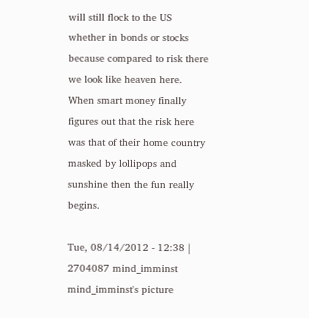will still flock to the US whether in bonds or stocks because compared to risk there we look like heaven here. When smart money finally figures out that the risk here was that of their home country masked by lollipops and sunshine then the fun really begins.

Tue, 08/14/2012 - 12:38 | 2704087 mind_imminst
mind_imminst's picture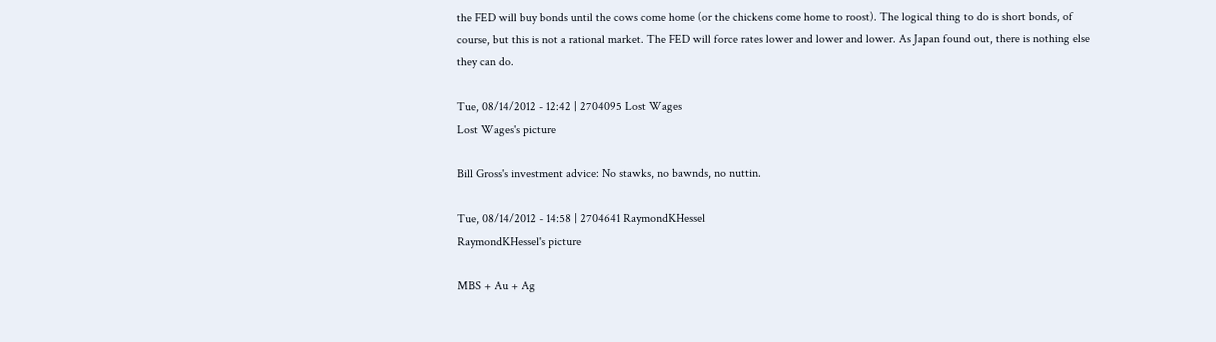the FED will buy bonds until the cows come home (or the chickens come home to roost). The logical thing to do is short bonds, of course, but this is not a rational market. The FED will force rates lower and lower and lower. As Japan found out, there is nothing else they can do.

Tue, 08/14/2012 - 12:42 | 2704095 Lost Wages
Lost Wages's picture

Bill Gross's investment advice: No stawks, no bawnds, no nuttin.

Tue, 08/14/2012 - 14:58 | 2704641 RaymondKHessel
RaymondKHessel's picture

MBS + Au + Ag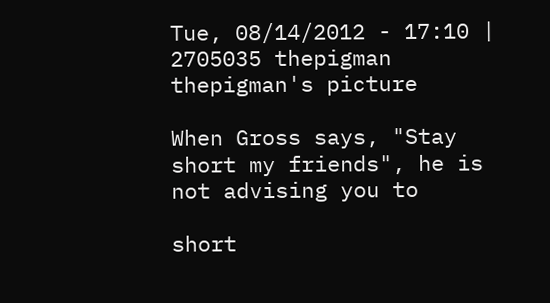Tue, 08/14/2012 - 17:10 | 2705035 thepigman
thepigman's picture

When Gross says, "Stay short my friends", he is not advising you to

short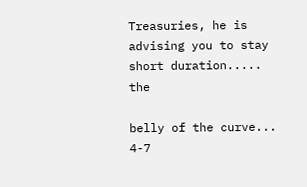Treasuries, he is advising you to stay short duration..... the

belly of the curve... 4-7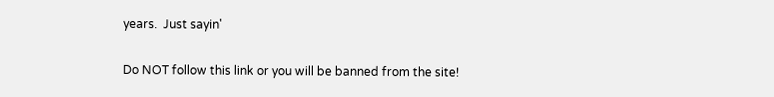years.  Just sayin'

Do NOT follow this link or you will be banned from the site!